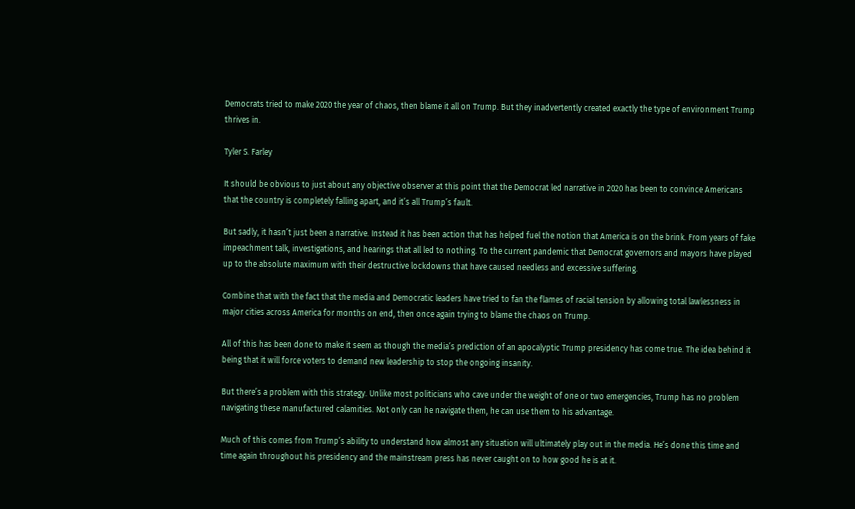Democrats tried to make 2020 the year of chaos, then blame it all on Trump. But they inadvertently created exactly the type of environment Trump thrives in.

Tyler S. Farley

It should be obvious to just about any objective observer at this point that the Democrat led narrative in 2020 has been to convince Americans that the country is completely falling apart, and it’s all Trump’s fault.

But sadly, it hasn’t just been a narrative. Instead it has been action that has helped fuel the notion that America is on the brink. From years of fake impeachment talk, investigations, and hearings that all led to nothing. To the current pandemic that Democrat governors and mayors have played up to the absolute maximum with their destructive lockdowns that have caused needless and excessive suffering.

Combine that with the fact that the media and Democratic leaders have tried to fan the flames of racial tension by allowing total lawlessness in major cities across America for months on end, then once again trying to blame the chaos on Trump.

All of this has been done to make it seem as though the media’s prediction of an apocalyptic Trump presidency has come true. The idea behind it being that it will force voters to demand new leadership to stop the ongoing insanity.

But there’s a problem with this strategy. Unlike most politicians who cave under the weight of one or two emergencies, Trump has no problem navigating these manufactured calamities. Not only can he navigate them, he can use them to his advantage.

Much of this comes from Trump’s ability to understand how almost any situation will ultimately play out in the media. He’s done this time and time again throughout his presidency and the mainstream press has never caught on to how good he is at it.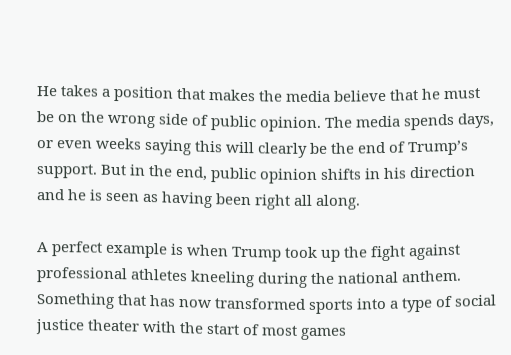He takes a position that makes the media believe that he must be on the wrong side of public opinion. The media spends days, or even weeks saying this will clearly be the end of Trump’s support. But in the end, public opinion shifts in his direction and he is seen as having been right all along.

A perfect example is when Trump took up the fight against professional athletes kneeling during the national anthem. Something that has now transformed sports into a type of social justice theater with the start of most games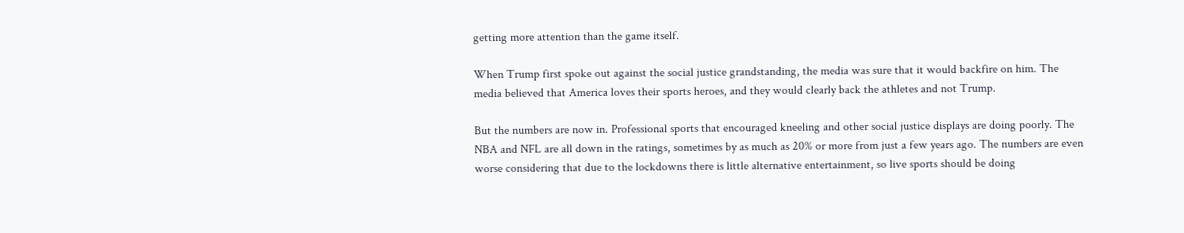getting more attention than the game itself.

When Trump first spoke out against the social justice grandstanding, the media was sure that it would backfire on him. The media believed that America loves their sports heroes, and they would clearly back the athletes and not Trump.

But the numbers are now in. Professional sports that encouraged kneeling and other social justice displays are doing poorly. The NBA and NFL are all down in the ratings, sometimes by as much as 20% or more from just a few years ago. The numbers are even worse considering that due to the lockdowns there is little alternative entertainment, so live sports should be doing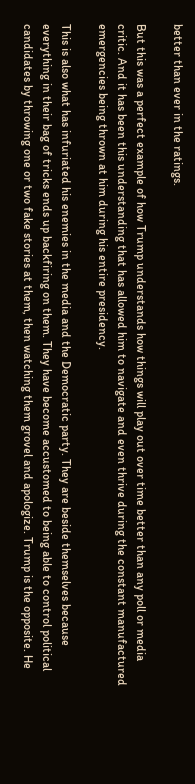better than ever in the ratings.

But this was a perfect example of how Trump understands how things will play out over time better than any poll or media critic. And it has been this understanding that has allowed him to navigate and even thrive during the constant manufactured emergencies being thrown at him during his entire presidency.

This is also what has infuriated his enemies in the media and the Democratic party. They are beside themselves because everything in their bag of tricks ends up backfiring on them. They have become accustomed to being able to control political candidates by throwing one or two fake stories at them, then watching them grovel and apologize. Trump is the opposite. He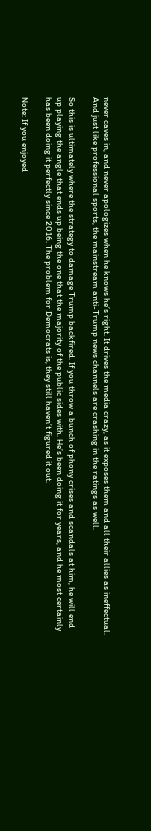never caves in, and never apologizes when he knows he’s right. It drives the media crazy, as it exposes them and all their allies as ineffectual. And just like professional sports, the mainstream anti-Trump news channels are crashing in the ratings as well.

So this is ultimately where the strategy to damage Trump backfired. If you throw a bunch of phony crises and scandals at him, he will end up playing the angle that ends up being the one that the majority of the public sides with. He’s been doing it for years, and he most certainly has been doing it perfectly since 2016. The problem for Democrats is, they still haven’t figured it out.

Note: If you enjoyed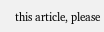this article, please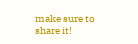make sure to share it!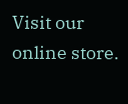Visit our online store.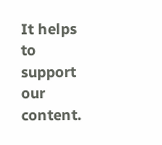It helps to support our content.